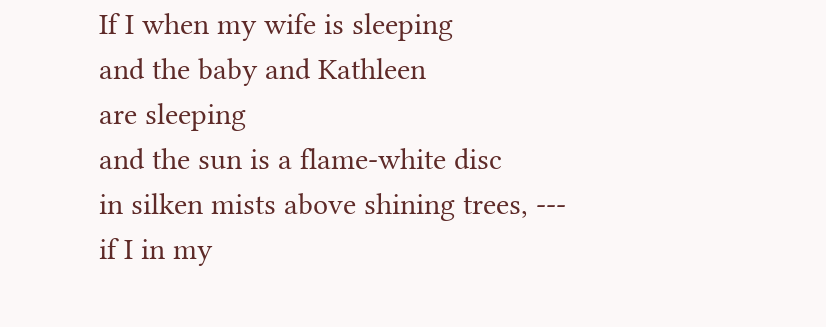If I when my wife is sleeping
and the baby and Kathleen
are sleeping
and the sun is a flame-white disc
in silken mists above shining trees, ---
if I in my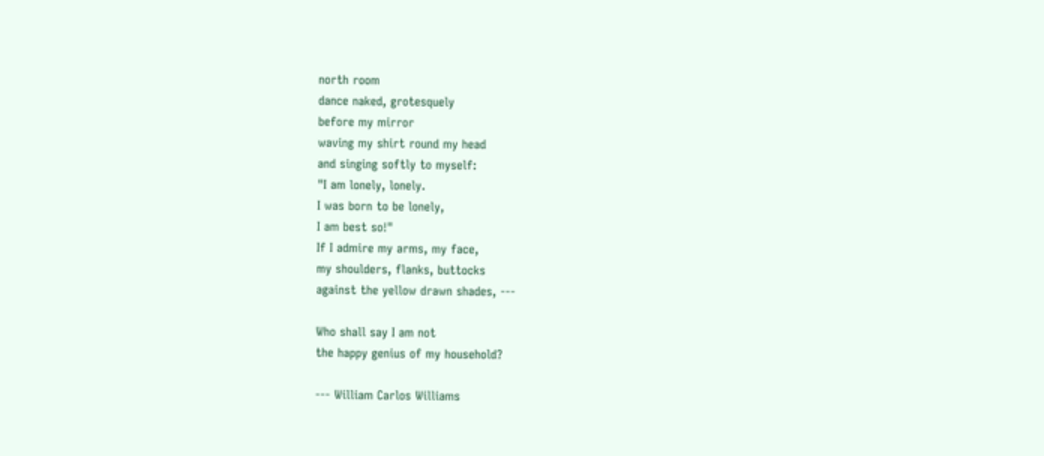north room
dance naked, grotesquely
before my mirror
waving my shirt round my head
and singing softly to myself:
"I am lonely, lonely.
I was born to be lonely,
I am best so!"
If I admire my arms, my face,
my shoulders, flanks, buttocks
against the yellow drawn shades, ---

Who shall say I am not
the happy genius of my household?

--- William Carlos Williams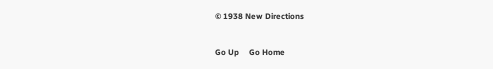© 1938 New Directions

Go Up     Go Home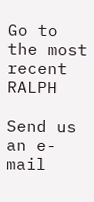Go to the most recent RALPH

Send us an e-mail